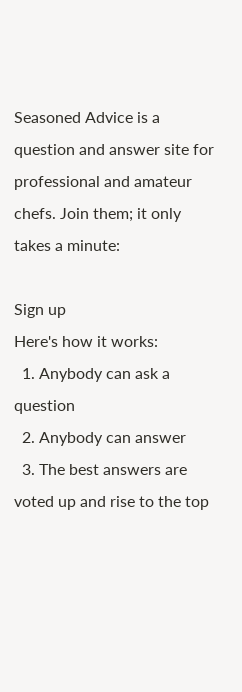Seasoned Advice is a question and answer site for professional and amateur chefs. Join them; it only takes a minute:

Sign up
Here's how it works:
  1. Anybody can ask a question
  2. Anybody can answer
  3. The best answers are voted up and rise to the top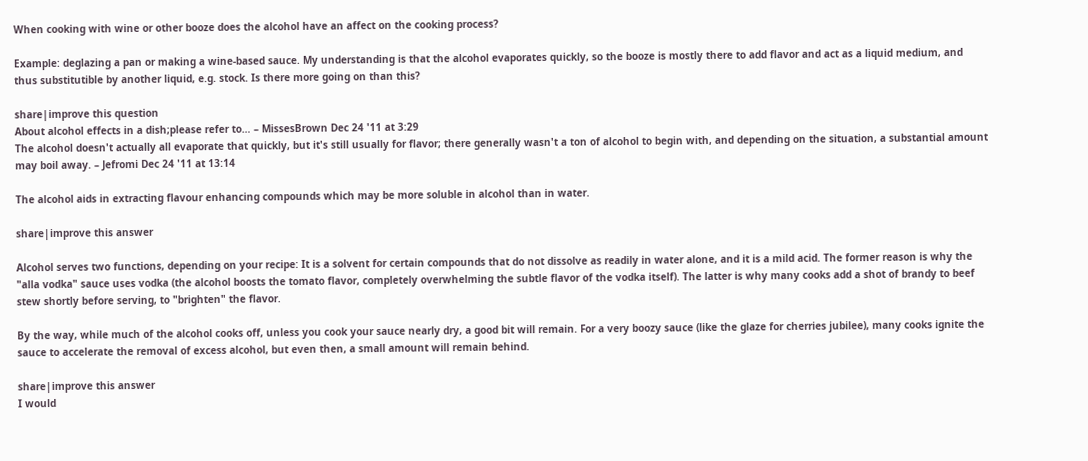When cooking with wine or other booze does the alcohol have an affect on the cooking process?

Example: deglazing a pan or making a wine-based sauce. My understanding is that the alcohol evaporates quickly, so the booze is mostly there to add flavor and act as a liquid medium, and thus substitutible by another liquid, e.g. stock. Is there more going on than this?

share|improve this question
About alcohol effects in a dish;please refer to… – MissesBrown Dec 24 '11 at 3:29
The alcohol doesn't actually all evaporate that quickly, but it's still usually for flavor; there generally wasn't a ton of alcohol to begin with, and depending on the situation, a substantial amount may boil away. – Jefromi Dec 24 '11 at 13:14

The alcohol aids in extracting flavour enhancing compounds which may be more soluble in alcohol than in water.

share|improve this answer

Alcohol serves two functions, depending on your recipe: It is a solvent for certain compounds that do not dissolve as readily in water alone, and it is a mild acid. The former reason is why the "alla vodka" sauce uses vodka (the alcohol boosts the tomato flavor, completely overwhelming the subtle flavor of the vodka itself). The latter is why many cooks add a shot of brandy to beef stew shortly before serving, to "brighten" the flavor.

By the way, while much of the alcohol cooks off, unless you cook your sauce nearly dry, a good bit will remain. For a very boozy sauce (like the glaze for cherries jubilee), many cooks ignite the sauce to accelerate the removal of excess alcohol, but even then, a small amount will remain behind.

share|improve this answer
I would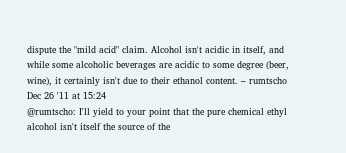dispute the "mild acid" claim. Alcohol isn't acidic in itself, and while some alcoholic beverages are acidic to some degree (beer, wine), it certainly isn't due to their ethanol content. – rumtscho Dec 26 '11 at 15:24
@rumtscho: I'll yield to your point that the pure chemical ethyl alcohol isn't itself the source of the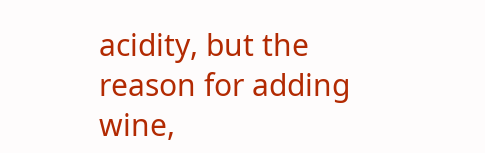acidity, but the reason for adding wine,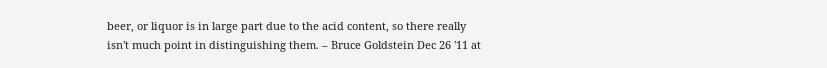beer, or liquor is in large part due to the acid content, so there really isn't much point in distinguishing them. – Bruce Goldstein Dec 26 '11 at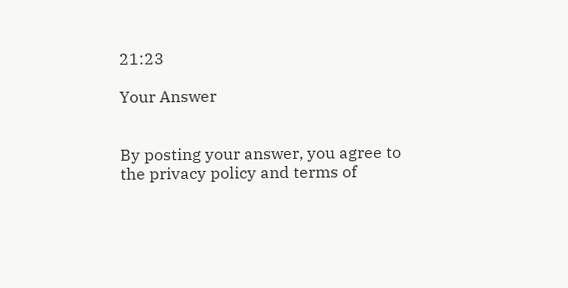21:23

Your Answer


By posting your answer, you agree to the privacy policy and terms of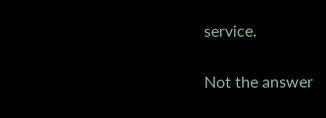service.

Not the answer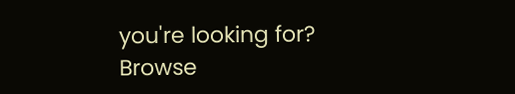you're looking for? Browse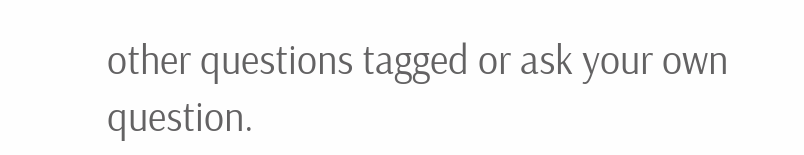other questions tagged or ask your own question.